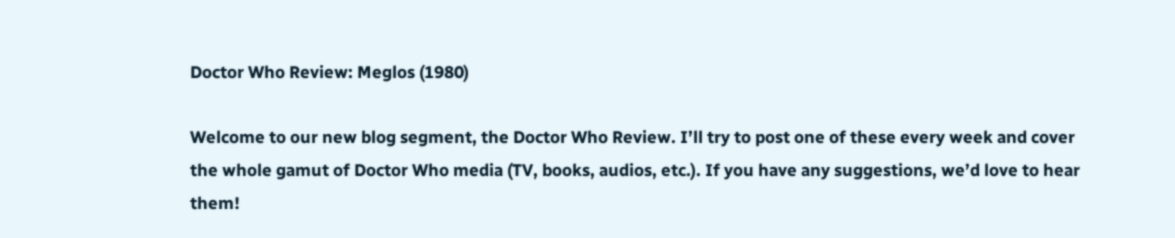Doctor Who Review: Meglos (1980)

Welcome to our new blog segment, the Doctor Who Review. I’ll try to post one of these every week and cover the whole gamut of Doctor Who media (TV, books, audios, etc.). If you have any suggestions, we’d love to hear them!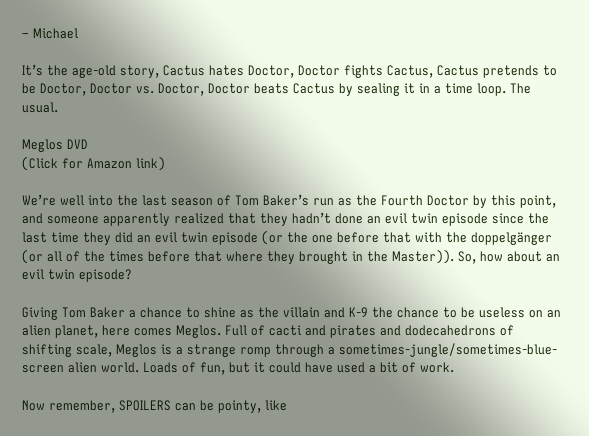– Michael

It’s the age-old story, Cactus hates Doctor, Doctor fights Cactus, Cactus pretends to be Doctor, Doctor vs. Doctor, Doctor beats Cactus by sealing it in a time loop. The usual.

Meglos DVD
(Click for Amazon link)

We’re well into the last season of Tom Baker’s run as the Fourth Doctor by this point, and someone apparently realized that they hadn’t done an evil twin episode since the last time they did an evil twin episode (or the one before that with the doppelgänger (or all of the times before that where they brought in the Master)). So, how about an evil twin episode?

Giving Tom Baker a chance to shine as the villain and K-9 the chance to be useless on an alien planet, here comes Meglos. Full of cacti and pirates and dodecahedrons of shifting scale, Meglos is a strange romp through a sometimes-jungle/sometimes-blue-screen alien world. Loads of fun, but it could have used a bit of work.

Now remember, SPOILERS can be pointy, like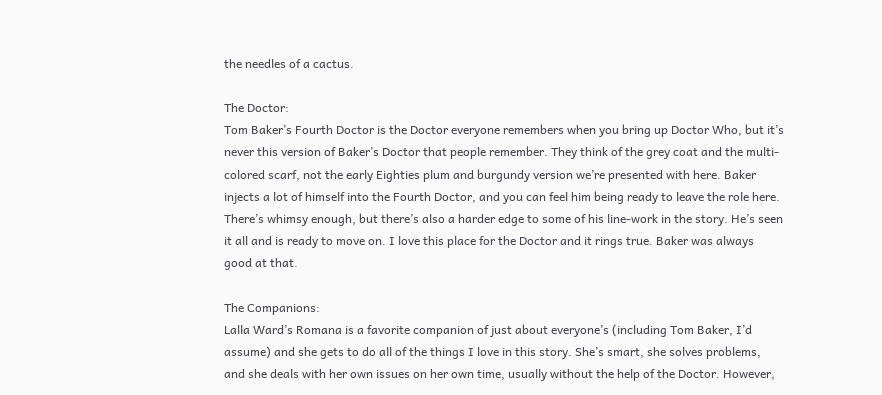the needles of a cactus.

The Doctor:
Tom Baker’s Fourth Doctor is the Doctor everyone remembers when you bring up Doctor Who, but it’s never this version of Baker’s Doctor that people remember. They think of the grey coat and the multi-colored scarf, not the early Eighties plum and burgundy version we’re presented with here. Baker injects a lot of himself into the Fourth Doctor, and you can feel him being ready to leave the role here. There’s whimsy enough, but there’s also a harder edge to some of his line-work in the story. He’s seen it all and is ready to move on. I love this place for the Doctor and it rings true. Baker was always good at that.

The Companions:
Lalla Ward’s Romana is a favorite companion of just about everyone’s (including Tom Baker, I’d assume) and she gets to do all of the things I love in this story. She’s smart, she solves problems, and she deals with her own issues on her own time, usually without the help of the Doctor. However,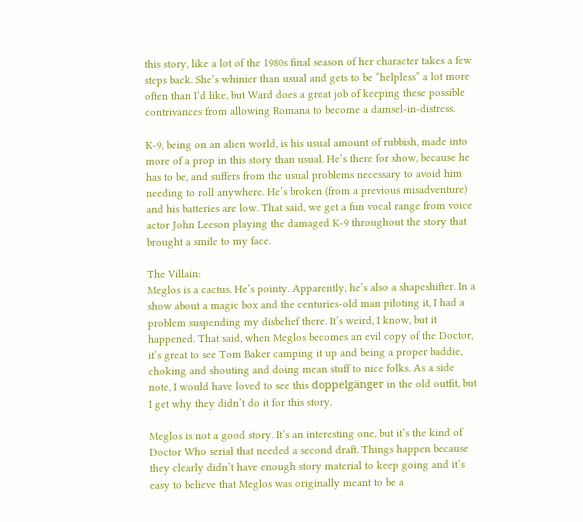this story, like a lot of the 1980s final season of her character takes a few steps back. She’s whinier than usual and gets to be “helpless” a lot more often than I’d like, but Ward does a great job of keeping these possible contrivances from allowing Romana to become a damsel-in-distress.

K-9, being on an alien world, is his usual amount of rubbish, made into more of a prop in this story than usual. He’s there for show, because he has to be, and suffers from the usual problems necessary to avoid him needing to roll anywhere. He’s broken (from a previous misadventure) and his batteries are low. That said, we get a fun vocal range from voice actor John Leeson playing the damaged K-9 throughout the story that brought a smile to my face.

The Villain:
Meglos is a cactus. He’s pointy. Apparently, he’s also a shapeshifter. In a show about a magic box and the centuries-old man piloting it, I had a problem suspending my disbelief there. It’s weird, I know, but it happened. That said, when Meglos becomes an evil copy of the Doctor, it’s great to see Tom Baker camping it up and being a proper baddie, choking and shouting and doing mean stuff to nice folks. As a side note, I would have loved to see this doppelgänger in the old outfit, but I get why they didn’t do it for this story.

Meglos is not a good story. It’s an interesting one, but it’s the kind of Doctor Who serial that needed a second draft. Things happen because they clearly didn’t have enough story material to keep going and it’s easy to believe that Meglos was originally meant to be a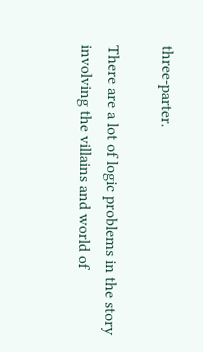three-parter.

There are a lot of logic problems in the story involving the villains and world of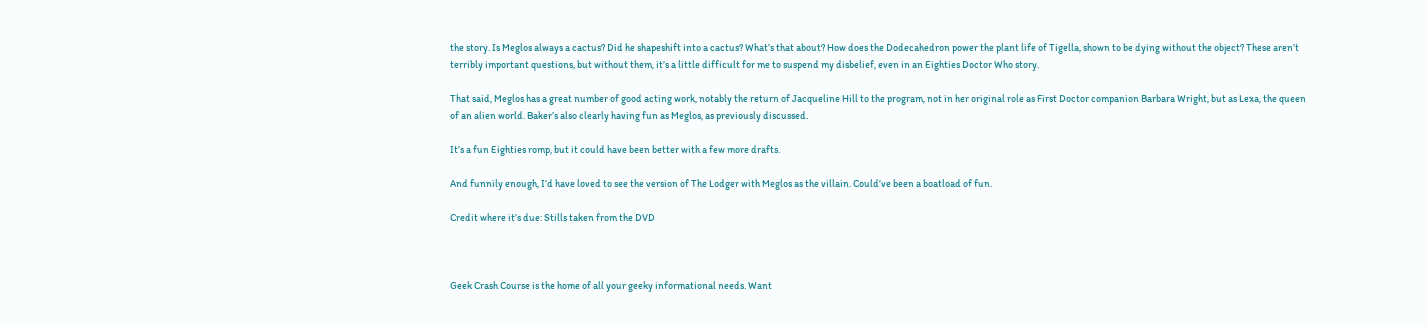the story. Is Meglos always a cactus? Did he shapeshift into a cactus? What’s that about? How does the Dodecahedron power the plant life of Tigella, shown to be dying without the object? These aren’t terribly important questions, but without them, it’s a little difficult for me to suspend my disbelief, even in an Eighties Doctor Who story.

That said, Meglos has a great number of good acting work, notably the return of Jacqueline Hill to the program, not in her original role as First Doctor companion Barbara Wright, but as Lexa, the queen of an alien world. Baker’s also clearly having fun as Meglos, as previously discussed.

It’s a fun Eighties romp, but it could have been better with a few more drafts.

And funnily enough, I’d have loved to see the version of The Lodger with Meglos as the villain. Could’ve been a boatload of fun.

Credit where it’s due: Stills taken from the DVD



Geek Crash Course is the home of all your geeky informational needs. Want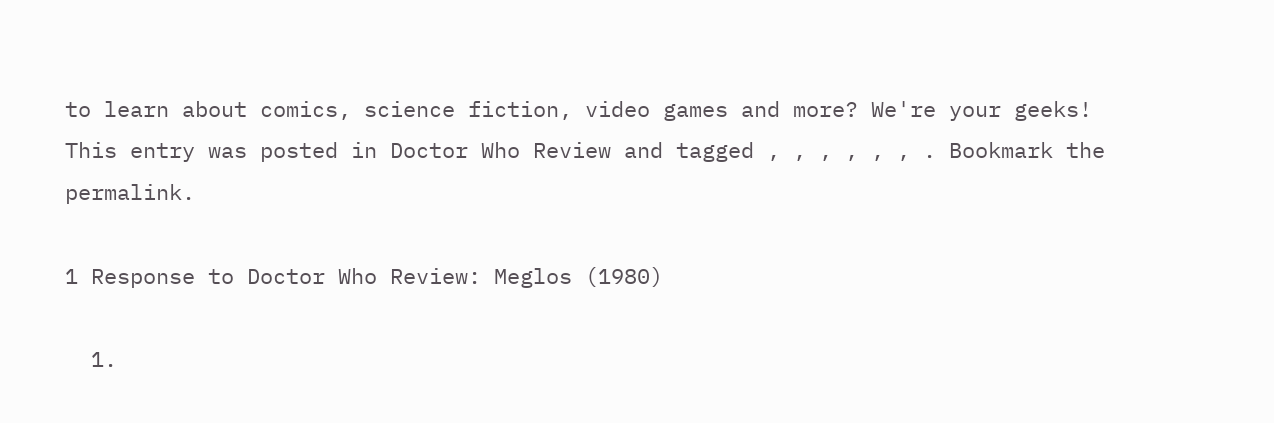to learn about comics, science fiction, video games and more? We're your geeks!
This entry was posted in Doctor Who Review and tagged , , , , , , . Bookmark the permalink.

1 Response to Doctor Who Review: Meglos (1980)

  1.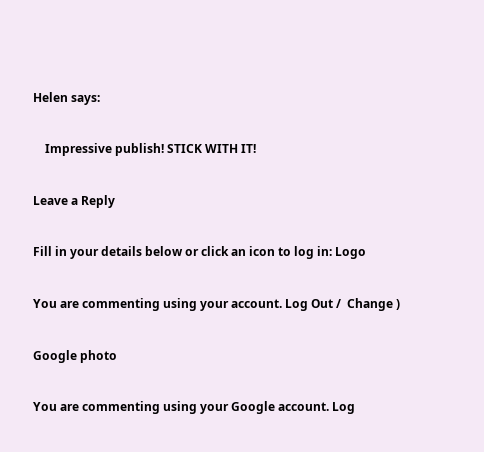Helen says:

    Impressive publish! STICK WITH IT!

Leave a Reply

Fill in your details below or click an icon to log in: Logo

You are commenting using your account. Log Out /  Change )

Google photo

You are commenting using your Google account. Log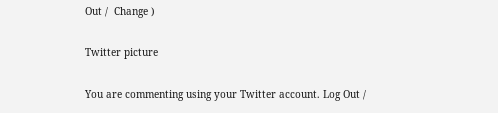Out /  Change )

Twitter picture

You are commenting using your Twitter account. Log Out /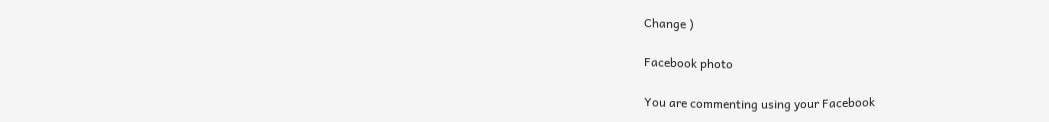Change )

Facebook photo

You are commenting using your Facebook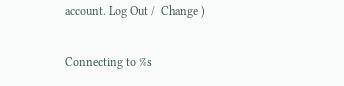account. Log Out /  Change )

Connecting to %s